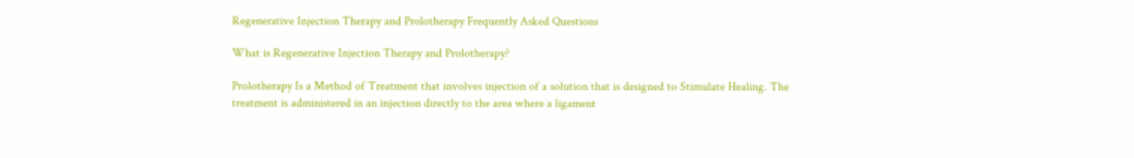Regenerative Injection Therapy and Prolotherapy Frequently Asked Questions

What is Regenerative Injection Therapy and Prolotherapy?

Prolotherapy Is a Method of Treatment that involves injection of a solution that is designed to Stimulate Healing. The treatment is administered in an injection directly to the area where a ligament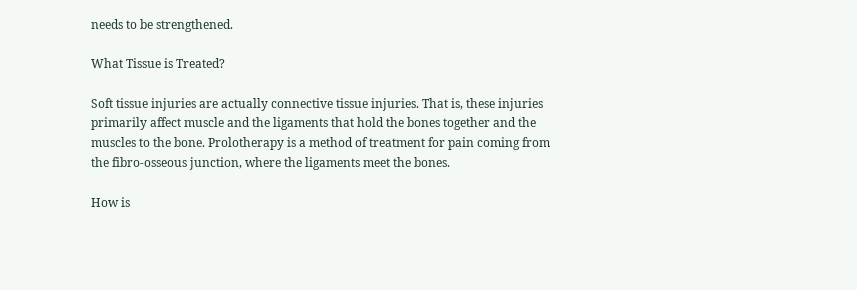needs to be strengthened.

What Tissue is Treated?

Soft tissue injuries are actually connective tissue injuries. That is, these injuries primarily affect muscle and the ligaments that hold the bones together and the muscles to the bone. Prolotherapy is a method of treatment for pain coming from the fibro-osseous junction, where the ligaments meet the bones.

How is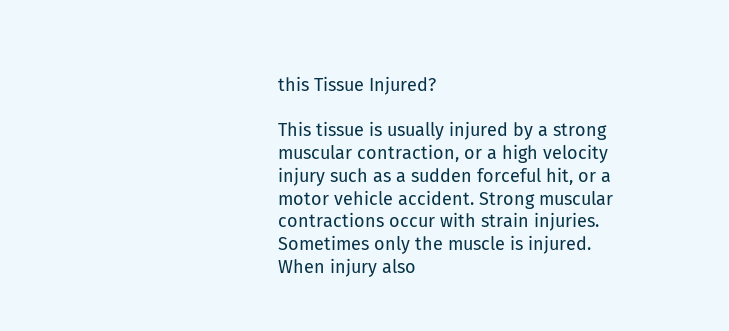this Tissue Injured?

This tissue is usually injured by a strong muscular contraction, or a high velocity injury such as a sudden forceful hit, or a motor vehicle accident. Strong muscular contractions occur with strain injuries. Sometimes only the muscle is injured. When injury also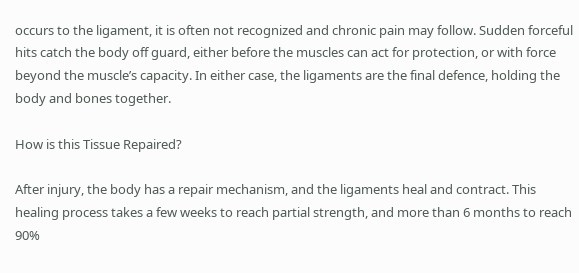occurs to the ligament, it is often not recognized and chronic pain may follow. Sudden forceful hits catch the body off guard, either before the muscles can act for protection, or with force beyond the muscle’s capacity. In either case, the ligaments are the final defence, holding the body and bones together.

How is this Tissue Repaired?

After injury, the body has a repair mechanism, and the ligaments heal and contract. This healing process takes a few weeks to reach partial strength, and more than 6 months to reach 90%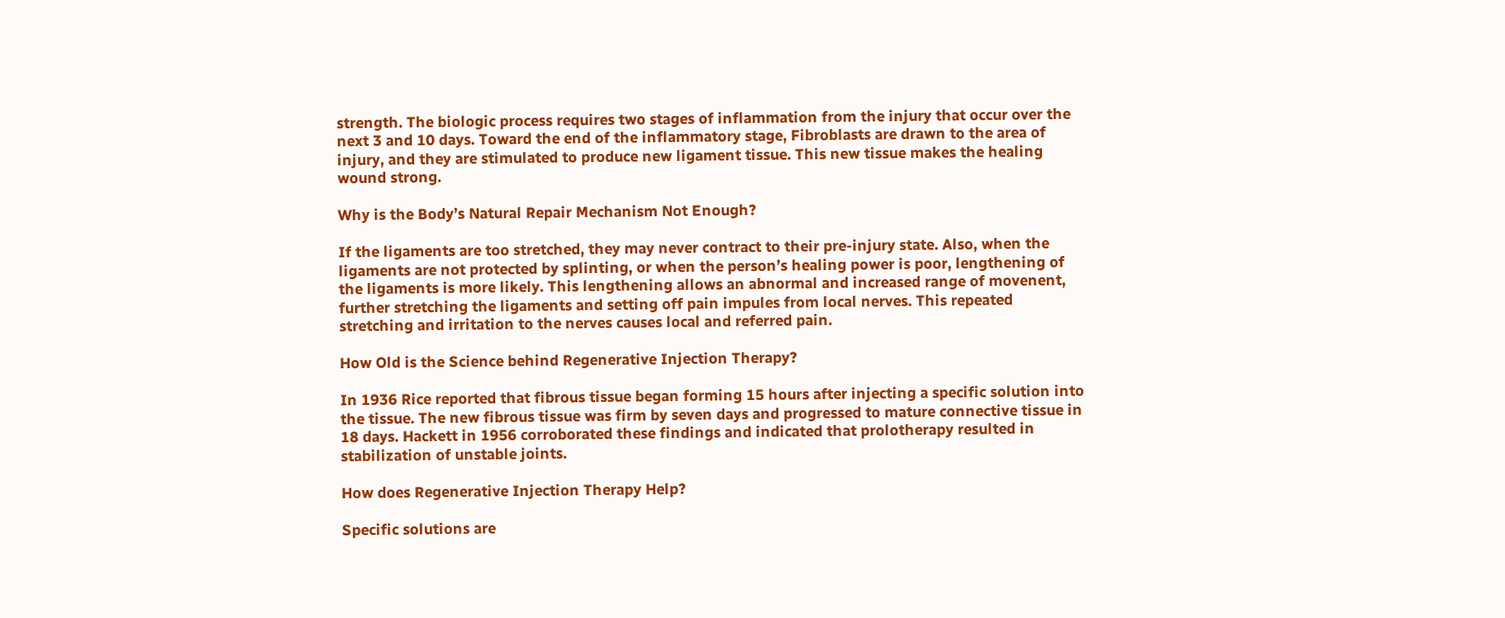strength. The biologic process requires two stages of inflammation from the injury that occur over the next 3 and 10 days. Toward the end of the inflammatory stage, Fibroblasts are drawn to the area of injury, and they are stimulated to produce new ligament tissue. This new tissue makes the healing wound strong.

Why is the Body’s Natural Repair Mechanism Not Enough?

If the ligaments are too stretched, they may never contract to their pre-injury state. Also, when the ligaments are not protected by splinting, or when the person’s healing power is poor, lengthening of the ligaments is more likely. This lengthening allows an abnormal and increased range of movenent, further stretching the ligaments and setting off pain impules from local nerves. This repeated stretching and irritation to the nerves causes local and referred pain.

How Old is the Science behind Regenerative Injection Therapy?

In 1936 Rice reported that fibrous tissue began forming 15 hours after injecting a specific solution into the tissue. The new fibrous tissue was firm by seven days and progressed to mature connective tissue in 18 days. Hackett in 1956 corroborated these findings and indicated that prolotherapy resulted in stabilization of unstable joints.

How does Regenerative Injection Therapy Help?

Specific solutions are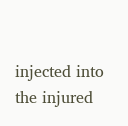injected into the injured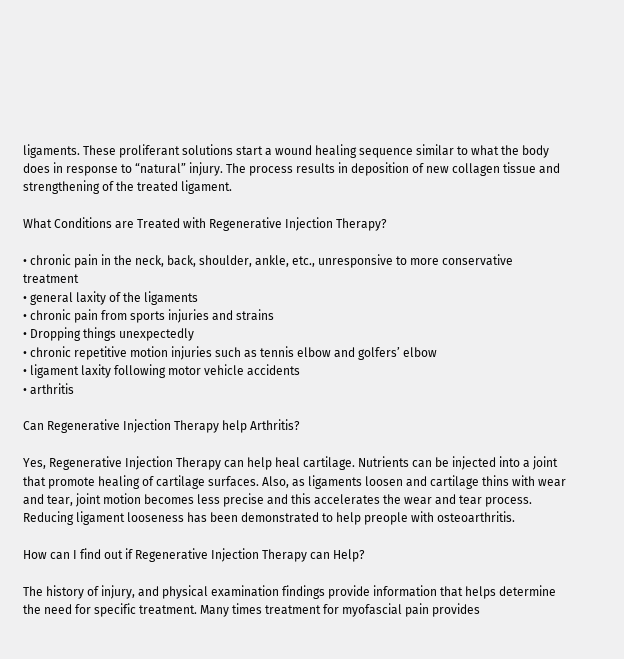ligaments. These proliferant solutions start a wound healing sequence similar to what the body does in response to “natural” injury. The process results in deposition of new collagen tissue and strengthening of the treated ligament.

What Conditions are Treated with Regenerative Injection Therapy?

• chronic pain in the neck, back, shoulder, ankle, etc., unresponsive to more conservative treatment
• general laxity of the ligaments
• chronic pain from sports injuries and strains
• Dropping things unexpectedly
• chronic repetitive motion injuries such as tennis elbow and golfers’ elbow
• ligament laxity following motor vehicle accidents
• arthritis

Can Regenerative Injection Therapy help Arthritis?

Yes, Regenerative Injection Therapy can help heal cartilage. Nutrients can be injected into a joint that promote healing of cartilage surfaces. Also, as ligaments loosen and cartilage thins with wear and tear, joint motion becomes less precise and this accelerates the wear and tear process. Reducing ligament looseness has been demonstrated to help preople with osteoarthritis.

How can I find out if Regenerative Injection Therapy can Help?

The history of injury, and physical examination findings provide information that helps determine the need for specific treatment. Many times treatment for myofascial pain provides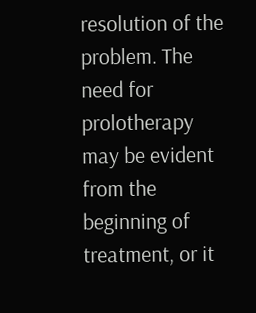resolution of the problem. The need for prolotherapy may be evident from the beginning of treatment, or it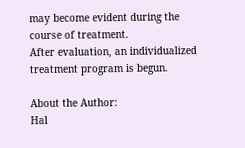may become evident during the course of treatment.
After evaluation, an individualized treatment program is begun.

About the Author:
Hal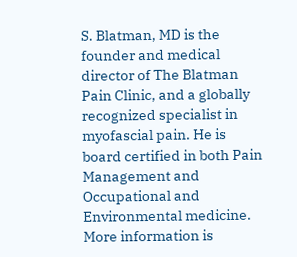S. Blatman, MD is the founder and medical director of The Blatman Pain Clinic, and a globally recognized specialist in myofascial pain. He is board certified in both Pain Management and Occupational and Environmental medicine. More information is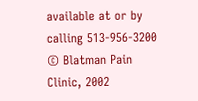available at or by calling 513-956-3200
© Blatman Pain Clinic, 2002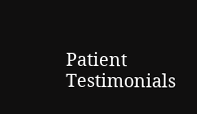Patient Testimonials